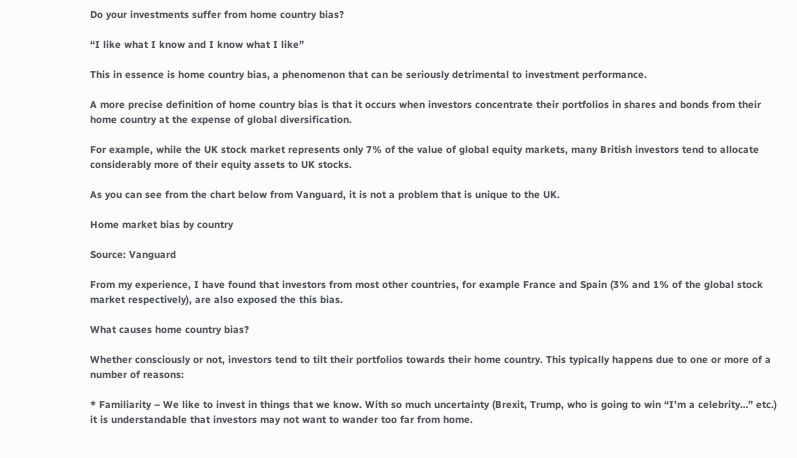Do your investments suffer from home country bias?

“I like what I know and I know what I like”

This in essence is home country bias, a phenomenon that can be seriously detrimental to investment performance.

A more precise definition of home country bias is that it occurs when investors concentrate their portfolios in shares and bonds from their home country at the expense of global diversification.

For example, while the UK stock market represents only 7% of the value of global equity markets, many British investors tend to allocate considerably more of their equity assets to UK stocks.

As you can see from the chart below from Vanguard, it is not a problem that is unique to the UK.

Home market bias by country

Source: Vanguard

From my experience, I have found that investors from most other countries, for example France and Spain (3% and 1% of the global stock market respectively), are also exposed the this bias.

What causes home country bias?

Whether consciously or not, investors tend to tilt their portfolios towards their home country. This typically happens due to one or more of a number of reasons:

* Familiarity – We like to invest in things that we know. With so much uncertainty (Brexit, Trump, who is going to win “I’m a celebrity…” etc.) it is understandable that investors may not want to wander too far from home.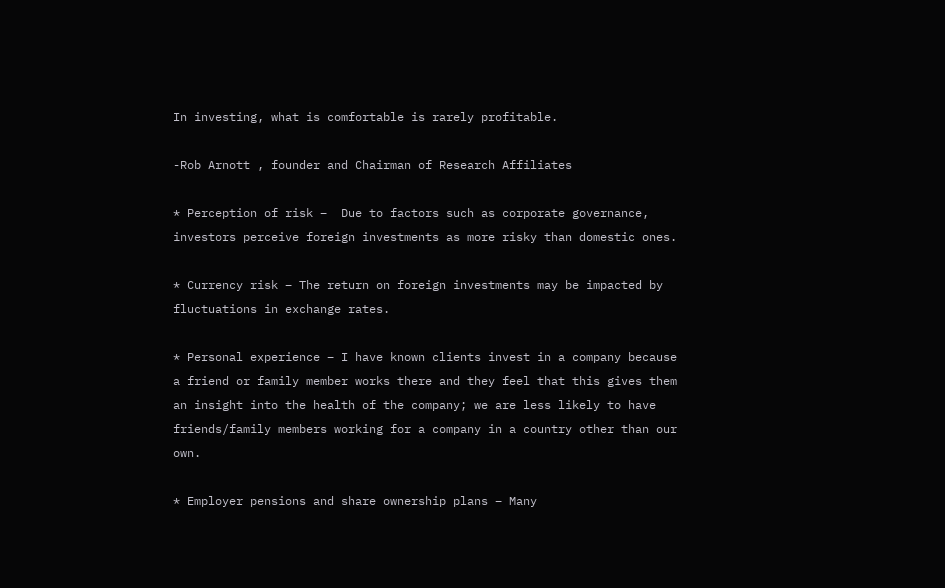In investing, what is comfortable is rarely profitable.

-Rob Arnott , founder and Chairman of Research Affiliates

* Perception of risk –  Due to factors such as corporate governance, investors perceive foreign investments as more risky than domestic ones.

* Currency risk – The return on foreign investments may be impacted by fluctuations in exchange rates.

* Personal experience – I have known clients invest in a company because a friend or family member works there and they feel that this gives them an insight into the health of the company; we are less likely to have friends/family members working for a company in a country other than our own.

* Employer pensions and share ownership plans – Many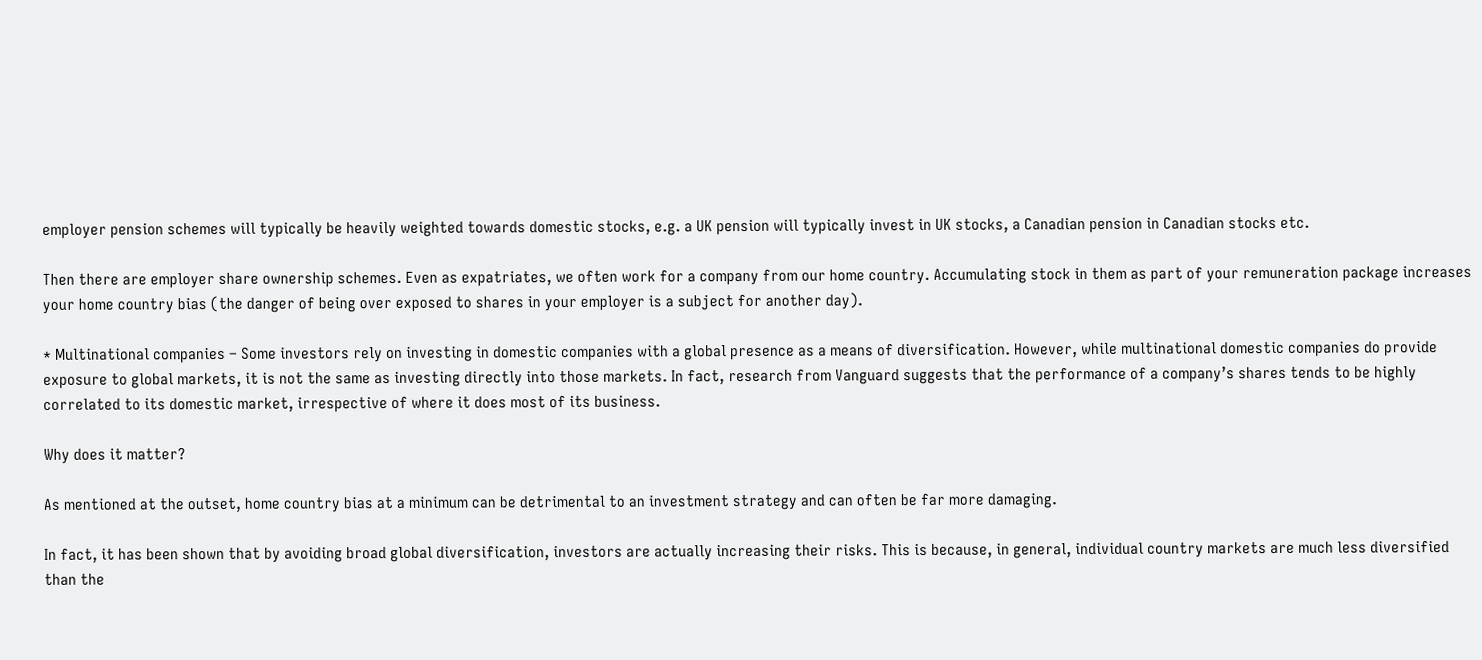employer pension schemes will typically be heavily weighted towards domestic stocks, e.g. a UK pension will typically invest in UK stocks, a Canadian pension in Canadian stocks etc.

Then there are employer share ownership schemes. Even as expatriates, we often work for a company from our home country. Accumulating stock in them as part of your remuneration package increases your home country bias (the danger of being over exposed to shares in your employer is a subject for another day).

* Multinational companies – Some investors rely on investing in domestic companies with a global presence as a means of diversification. However, while multinational domestic companies do provide exposure to global markets, it is not the same as investing directly into those markets. In fact, research from Vanguard suggests that the performance of a company’s shares tends to be highly correlated to its domestic market, irrespective of where it does most of its business.

Why does it matter?

As mentioned at the outset, home country bias at a minimum can be detrimental to an investment strategy and can often be far more damaging.

In fact, it has been shown that by avoiding broad global diversification, investors are actually increasing their risks. This is because, in general, individual country markets are much less diversified than the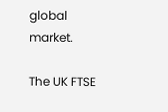global market.

The UK FTSE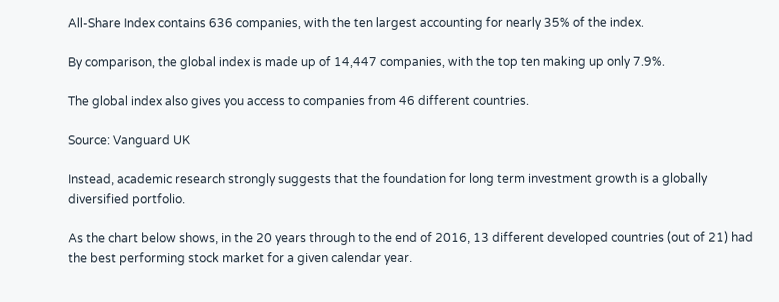All-Share Index contains 636 companies, with the ten largest accounting for nearly 35% of the index.

By comparison, the global index is made up of 14,447 companies, with the top ten making up only 7.9%.

The global index also gives you access to companies from 46 different countries.

Source: Vanguard UK

Instead, academic research strongly suggests that the foundation for long term investment growth is a globally diversified portfolio.

As the chart below shows, in the 20 years through to the end of 2016, 13 different developed countries (out of 21) had the best performing stock market for a given calendar year.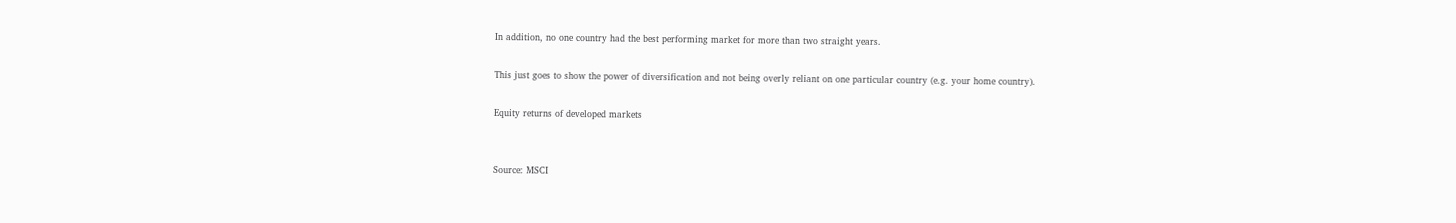In addition, no one country had the best performing market for more than two straight years.

This just goes to show the power of diversification and not being overly reliant on one particular country (e.g. your home country).

Equity returns of developed markets


Source: MSCI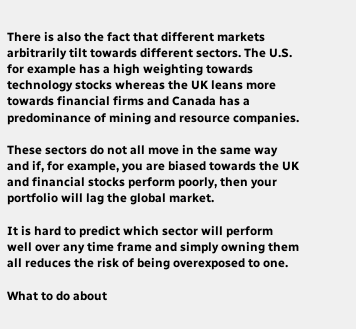There is also the fact that different markets arbitrarily tilt towards different sectors. The U.S. for example has a high weighting towards technology stocks whereas the UK leans more towards financial firms and Canada has a predominance of mining and resource companies.

These sectors do not all move in the same way and if, for example, you are biased towards the UK and financial stocks perform poorly, then your portfolio will lag the global market.

It is hard to predict which sector will perform well over any time frame and simply owning them all reduces the risk of being overexposed to one.

What to do about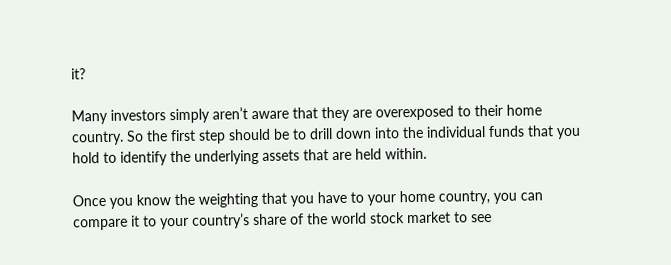it?

Many investors simply aren’t aware that they are overexposed to their home country. So the first step should be to drill down into the individual funds that you hold to identify the underlying assets that are held within.

Once you know the weighting that you have to your home country, you can compare it to your country’s share of the world stock market to see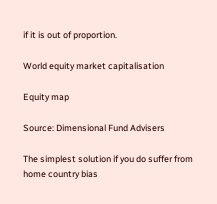if it is out of proportion.

World equity market capitalisation

Equity map

Source: Dimensional Fund Advisers

The simplest solution if you do suffer from home country bias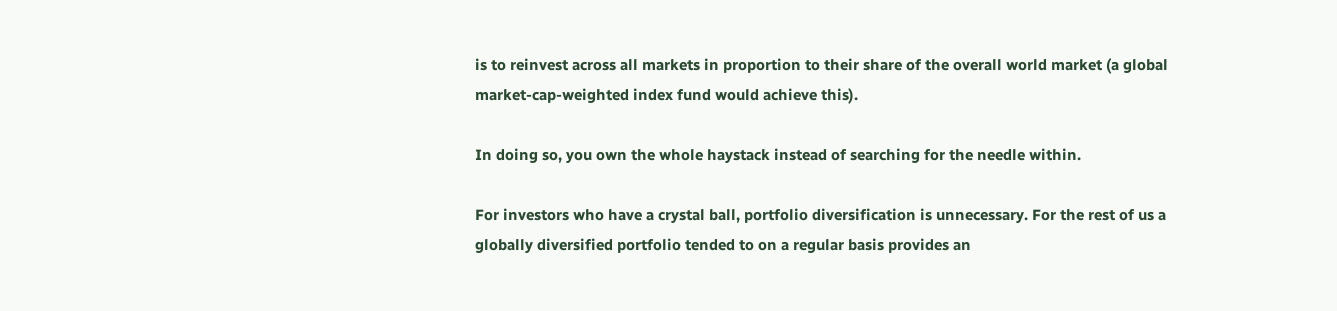is to reinvest across all markets in proportion to their share of the overall world market (a global market-cap-weighted index fund would achieve this).

In doing so, you own the whole haystack instead of searching for the needle within.

For investors who have a crystal ball, portfolio diversification is unnecessary. For the rest of us a globally diversified portfolio tended to on a regular basis provides an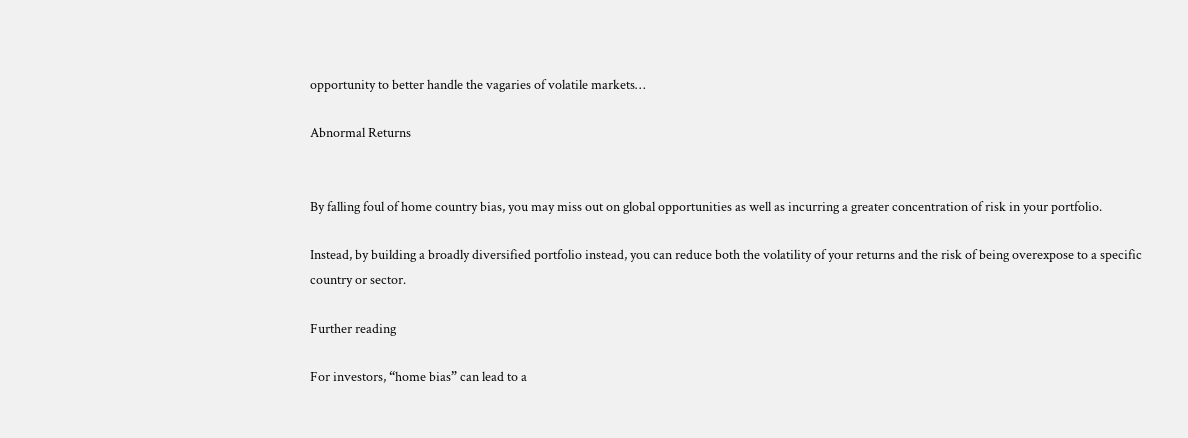opportunity to better handle the vagaries of volatile markets…

Abnormal Returns


By falling foul of home country bias, you may miss out on global opportunities as well as incurring a greater concentration of risk in your portfolio.

Instead, by building a broadly diversified portfolio instead, you can reduce both the volatility of your returns and the risk of being overexpose to a specific country or sector.

Further reading

For investors, “home bias” can lead to a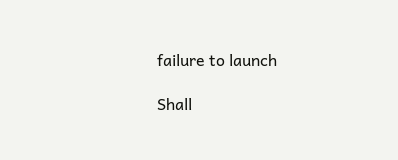failure to launch

Shall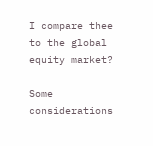I compare thee to the global equity market?

Some considerations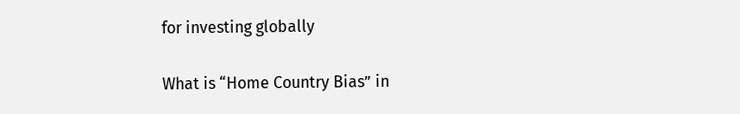for investing globally

What is “Home Country Bias” in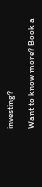investing?

Want to know more? Book a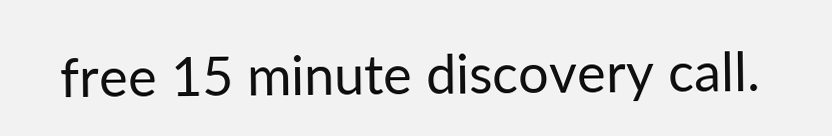free 15 minute discovery call.